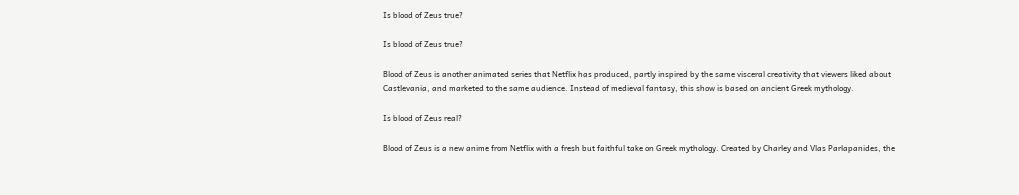Is blood of Zeus true?

Is blood of Zeus true?

Blood of Zeus is another animated series that Netflix has produced, partly inspired by the same visceral creativity that viewers liked about Castlevania, and marketed to the same audience. Instead of medieval fantasy, this show is based on ancient Greek mythology.

Is blood of Zeus real?

Blood of Zeus is a new anime from Netflix with a fresh but faithful take on Greek mythology. Created by Charley and Vlas Parlapanides, the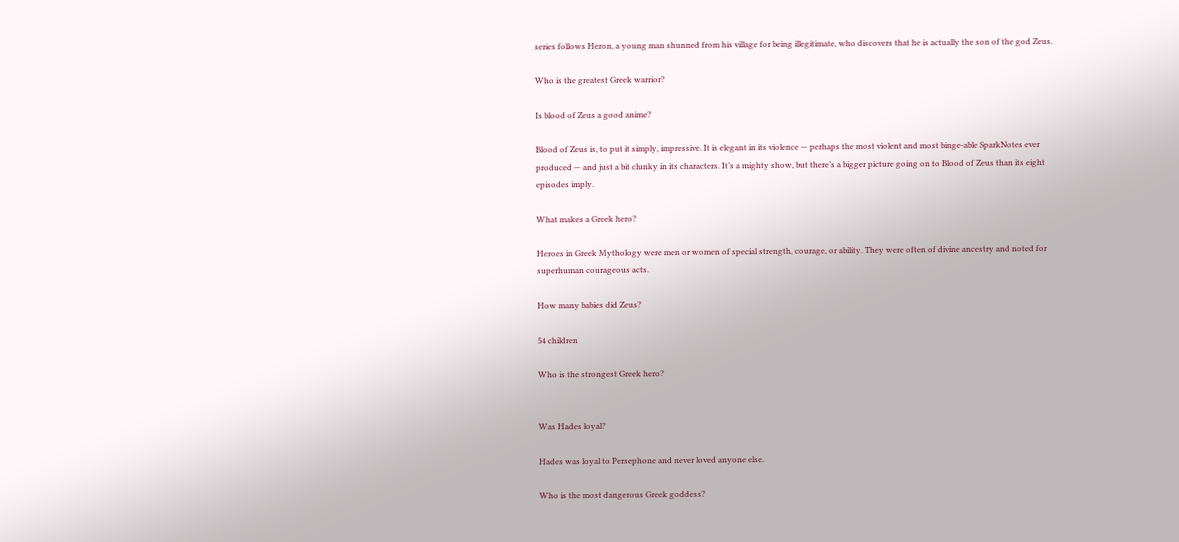series follows Heron, a young man shunned from his village for being illegitimate, who discovers that he is actually the son of the god Zeus.

Who is the greatest Greek warrior?

Is blood of Zeus a good anime?

Blood of Zeus is, to put it simply, impressive. It is elegant in its violence — perhaps the most violent and most binge-able SparkNotes ever produced — and just a bit clunky in its characters. It’s a mighty show, but there’s a bigger picture going on to Blood of Zeus than its eight episodes imply.

What makes a Greek hero?

Heroes in Greek Mythology were men or women of special strength, courage, or ability. They were often of divine ancestry and noted for superhuman courageous acts.

How many babies did Zeus?

54 children

Who is the strongest Greek hero?


Was Hades loyal?

Hades was loyal to Persephone and never loved anyone else.

Who is the most dangerous Greek goddess?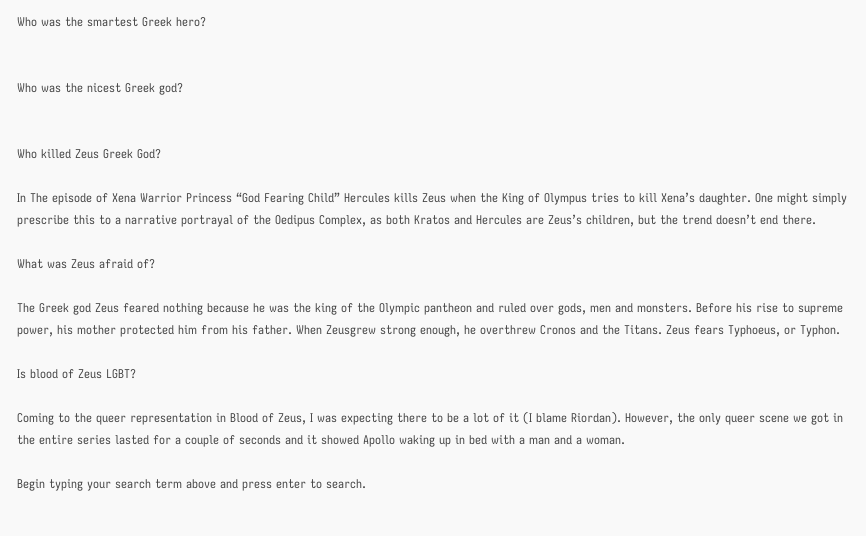Who was the smartest Greek hero?


Who was the nicest Greek god?


Who killed Zeus Greek God?

In The episode of Xena Warrior Princess “God Fearing Child” Hercules kills Zeus when the King of Olympus tries to kill Xena’s daughter. One might simply prescribe this to a narrative portrayal of the Oedipus Complex, as both Kratos and Hercules are Zeus’s children, but the trend doesn’t end there.

What was Zeus afraid of?

The Greek god Zeus feared nothing because he was the king of the Olympic pantheon and ruled over gods, men and monsters. Before his rise to supreme power, his mother protected him from his father. When Zeusgrew strong enough, he overthrew Cronos and the Titans. Zeus fears Typhoeus, or Typhon.

Is blood of Zeus LGBT?

Coming to the queer representation in Blood of Zeus, I was expecting there to be a lot of it (I blame Riordan). However, the only queer scene we got in the entire series lasted for a couple of seconds and it showed Apollo waking up in bed with a man and a woman.

Begin typing your search term above and press enter to search.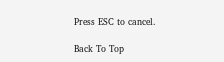Press ESC to cancel.

Back To Top